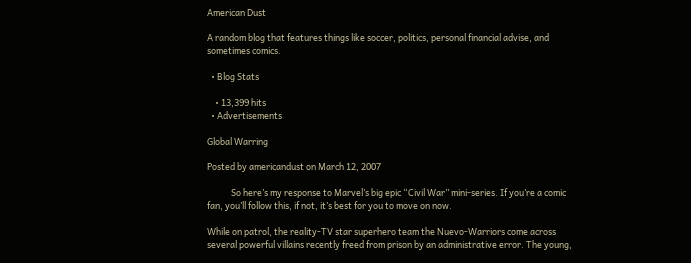American Dust

A random blog that features things like soccer, politics, personal financial advise, and sometimes comics.

  • Blog Stats

    • 13,399 hits
  • Advertisements

Global Warring

Posted by americandust on March 12, 2007

            So here’s my response to Marvel’s big epic “Civil War” mini-series. If you’re a comic fan, you’ll follow this, if not, it’s best for you to move on now.

While on patrol, the reality-TV star superhero team the Nuevo-Warriors come across several powerful villains recently freed from prison by an administrative error. The young,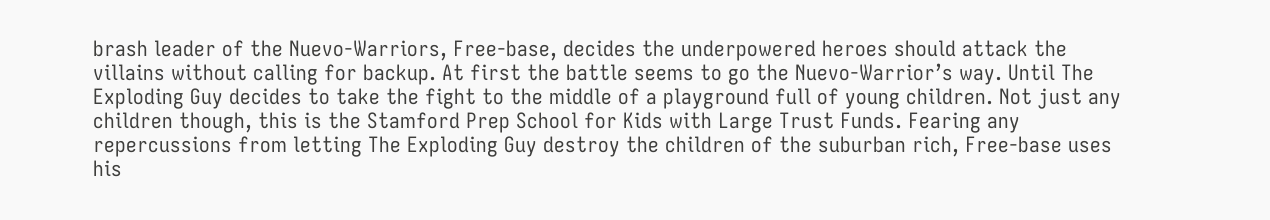brash leader of the Nuevo-Warriors, Free-base, decides the underpowered heroes should attack the villains without calling for backup. At first the battle seems to go the Nuevo-Warrior’s way. Until The Exploding Guy decides to take the fight to the middle of a playground full of young children. Not just any children though, this is the Stamford Prep School for Kids with Large Trust Funds. Fearing any repercussions from letting The Exploding Guy destroy the children of the suburban rich, Free-base uses his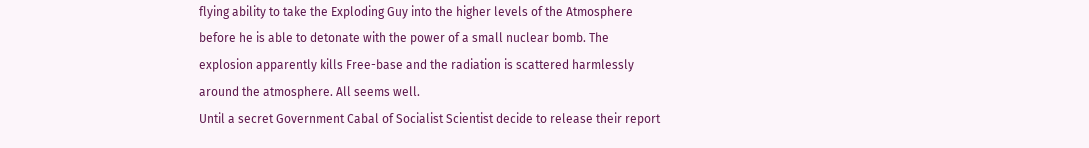flying ability to take the Exploding Guy into the higher levels of the Atmosphere before he is able to detonate with the power of a small nuclear bomb. The explosion apparently kills Free-base and the radiation is scattered harmlessly around the atmosphere. All seems well.
Until a secret Government Cabal of Socialist Scientist decide to release their report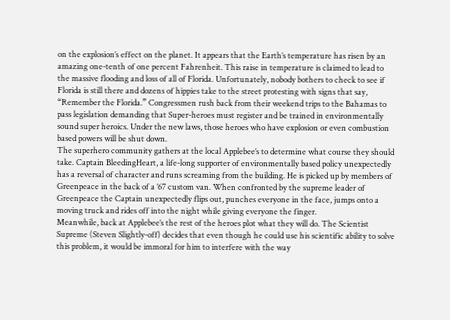on the explosion’s effect on the planet. It appears that the Earth’s temperature has risen by an amazing one-tenth of one percent Fahrenheit. This raise in temperature is claimed to lead to the massive flooding and loss of all of Florida. Unfortunately, nobody bothers to check to see if Florida is still there and dozens of hippies take to the street protesting with signs that say, “Remember the Florida.” Congressmen rush back from their weekend trips to the Bahamas to pass legislation demanding that Super-heroes must register and be trained in environmentally sound super heroics. Under the new laws, those heroes who have explosion or even combustion based powers will be shut down.
The superhero community gathers at the local Applebee’s to determine what course they should take. Captain BleedingHeart, a life-long supporter of environmentally based policy unexpectedly has a reversal of character and runs screaming from the building. He is picked up by members of Greenpeace in the back of a ’67 custom van. When confronted by the supreme leader of Greenpeace the Captain unexpectedly flips out, punches everyone in the face, jumps onto a moving truck and rides off into the night while giving everyone the finger.
Meanwhile, back at Applebee’s the rest of the heroes plot what they will do. The Scientist Supreme (Steven Slightly-off) decides that even though he could use his scientific ability to solve this problem, it would be immoral for him to interfere with the way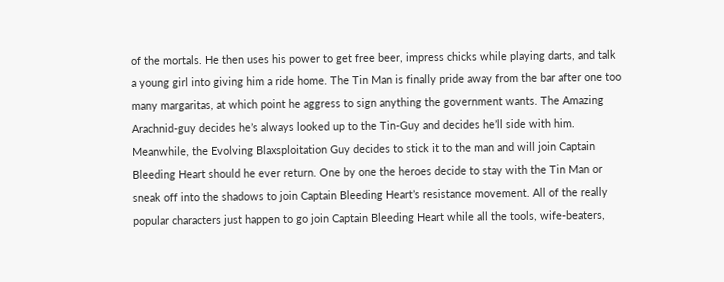of the mortals. He then uses his power to get free beer, impress chicks while playing darts, and talk a young girl into giving him a ride home. The Tin Man is finally pride away from the bar after one too many margaritas, at which point he aggress to sign anything the government wants. The Amazing Arachnid-guy decides he’s always looked up to the Tin-Guy and decides he’ll side with him. Meanwhile, the Evolving Blaxsploitation Guy decides to stick it to the man and will join Captain Bleeding Heart should he ever return. One by one the heroes decide to stay with the Tin Man or sneak off into the shadows to join Captain Bleeding Heart’s resistance movement. All of the really popular characters just happen to go join Captain Bleeding Heart while all the tools, wife-beaters,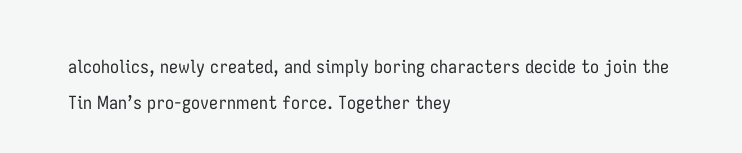alcoholics, newly created, and simply boring characters decide to join the Tin Man’s pro-government force. Together they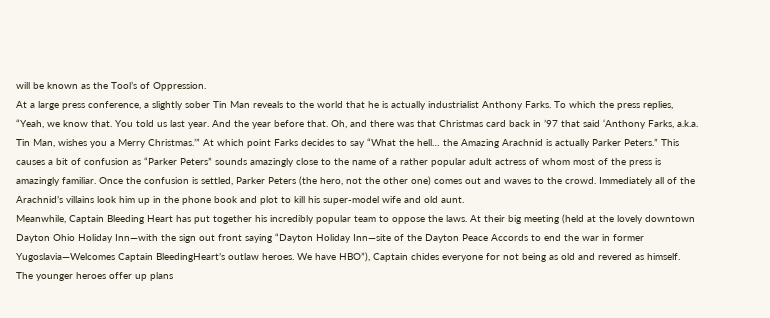will be known as the Tool’s of Oppression.
At a large press conference, a slightly sober Tin Man reveals to the world that he is actually industrialist Anthony Farks. To which the press replies, “Yeah, we know that. You told us last year. And the year before that. Oh, and there was that Christmas card back in ’97 that said ‘Anthony Farks, a.k.a. Tin Man, wishes you a Merry Christmas.’” At which point Farks decides to say “What the hell… the Amazing Arachnid is actually Parker Peters.” This causes a bit of confusion as “Parker Peters” sounds amazingly close to the name of a rather popular adult actress of whom most of the press is amazingly familiar. Once the confusion is settled, Parker Peters (the hero, not the other one) comes out and waves to the crowd. Immediately all of the Arachnid’s villains look him up in the phone book and plot to kill his super-model wife and old aunt.
Meanwhile, Captain Bleeding Heart has put together his incredibly popular team to oppose the laws. At their big meeting (held at the lovely downtown Dayton Ohio Holiday Inn—with the sign out front saying “Dayton Holiday Inn—site of the Dayton Peace Accords to end the war in former Yugoslavia—Welcomes Captain BleedingHeart’s outlaw heroes. We have HBO”), Captain chides everyone for not being as old and revered as himself. The younger heroes offer up plans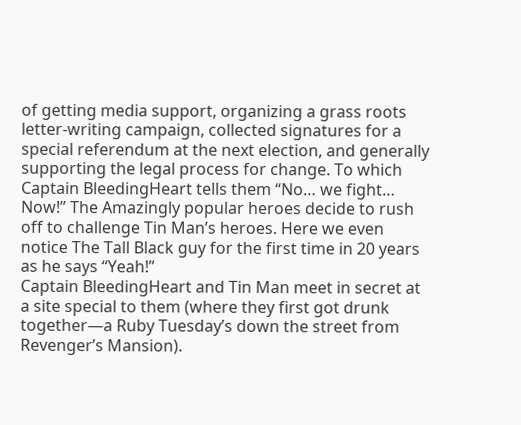of getting media support, organizing a grass roots letter-writing campaign, collected signatures for a special referendum at the next election, and generally supporting the legal process for change. To which Captain BleedingHeart tells them “No… we fight… Now!” The Amazingly popular heroes decide to rush off to challenge Tin Man’s heroes. Here we even notice The Tall Black guy for the first time in 20 years as he says “Yeah!”
Captain BleedingHeart and Tin Man meet in secret at a site special to them (where they first got drunk together—a Ruby Tuesday’s down the street from Revenger’s Mansion).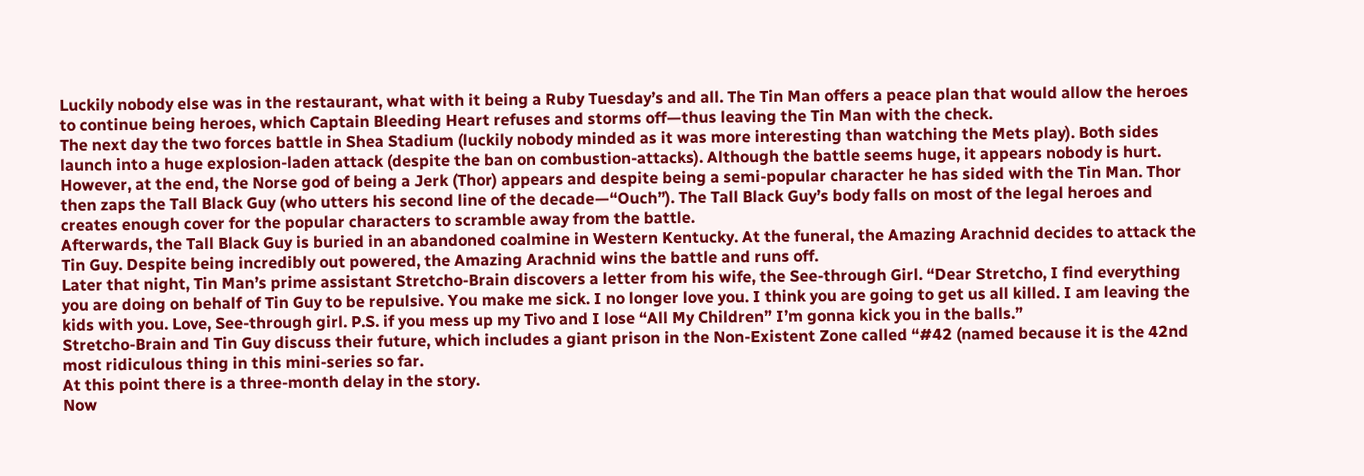Luckily nobody else was in the restaurant, what with it being a Ruby Tuesday’s and all. The Tin Man offers a peace plan that would allow the heroes to continue being heroes, which Captain Bleeding Heart refuses and storms off—thus leaving the Tin Man with the check.
The next day the two forces battle in Shea Stadium (luckily nobody minded as it was more interesting than watching the Mets play). Both sides launch into a huge explosion-laden attack (despite the ban on combustion-attacks). Although the battle seems huge, it appears nobody is hurt. However, at the end, the Norse god of being a Jerk (Thor) appears and despite being a semi-popular character he has sided with the Tin Man. Thor then zaps the Tall Black Guy (who utters his second line of the decade—“Ouch”). The Tall Black Guy’s body falls on most of the legal heroes and creates enough cover for the popular characters to scramble away from the battle.
Afterwards, the Tall Black Guy is buried in an abandoned coalmine in Western Kentucky. At the funeral, the Amazing Arachnid decides to attack the Tin Guy. Despite being incredibly out powered, the Amazing Arachnid wins the battle and runs off.
Later that night, Tin Man’s prime assistant Stretcho-Brain discovers a letter from his wife, the See-through Girl. “Dear Stretcho, I find everything you are doing on behalf of Tin Guy to be repulsive. You make me sick. I no longer love you. I think you are going to get us all killed. I am leaving the kids with you. Love, See-through girl. P.S. if you mess up my Tivo and I lose “All My Children” I’m gonna kick you in the balls.”
Stretcho-Brain and Tin Guy discuss their future, which includes a giant prison in the Non-Existent Zone called “#42 (named because it is the 42nd most ridiculous thing in this mini-series so far.
At this point there is a three-month delay in the story.
Now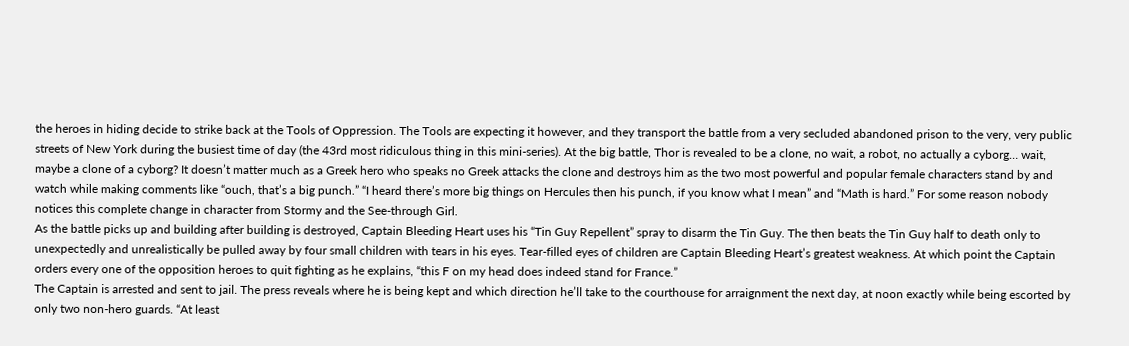the heroes in hiding decide to strike back at the Tools of Oppression. The Tools are expecting it however, and they transport the battle from a very secluded abandoned prison to the very, very public streets of New York during the busiest time of day (the 43rd most ridiculous thing in this mini-series). At the big battle, Thor is revealed to be a clone, no wait, a robot, no actually a cyborg… wait, maybe a clone of a cyborg? It doesn’t matter much as a Greek hero who speaks no Greek attacks the clone and destroys him as the two most powerful and popular female characters stand by and watch while making comments like “ouch, that’s a big punch.” “I heard there’s more big things on Hercules then his punch, if you know what I mean” and “Math is hard.” For some reason nobody notices this complete change in character from Stormy and the See-through Girl.
As the battle picks up and building after building is destroyed, Captain Bleeding Heart uses his “Tin Guy Repellent” spray to disarm the Tin Guy. The then beats the Tin Guy half to death only to unexpectedly and unrealistically be pulled away by four small children with tears in his eyes. Tear-filled eyes of children are Captain Bleeding Heart’s greatest weakness. At which point the Captain orders every one of the opposition heroes to quit fighting as he explains, “this F on my head does indeed stand for France.”
The Captain is arrested and sent to jail. The press reveals where he is being kept and which direction he’ll take to the courthouse for arraignment the next day, at noon exactly while being escorted by only two non-hero guards. “At least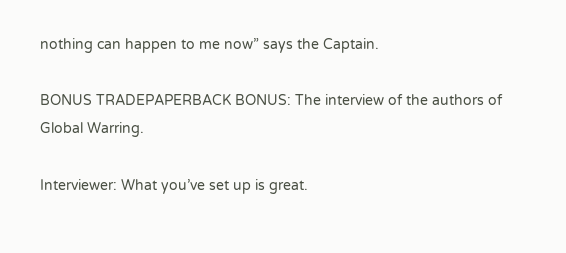nothing can happen to me now” says the Captain.

BONUS TRADEPAPERBACK BONUS: The interview of the authors of Global Warring.

Interviewer: What you’ve set up is great.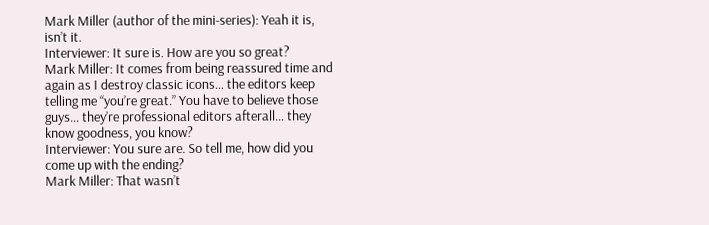Mark Miller (author of the mini-series): Yeah it is, isn’t it.
Interviewer: It sure is. How are you so great?
Mark Miller: It comes from being reassured time and again as I destroy classic icons… the editors keep telling me “you’re great.” You have to believe those guys… they’re professional editors afterall… they know goodness, you know?                                                                              Interviewer: You sure are. So tell me, how did you come up with the ending?
Mark Miller: That wasn’t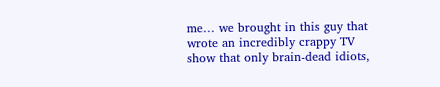me… we brought in this guy that wrote an incredibly crappy TV show that only brain-dead idiots,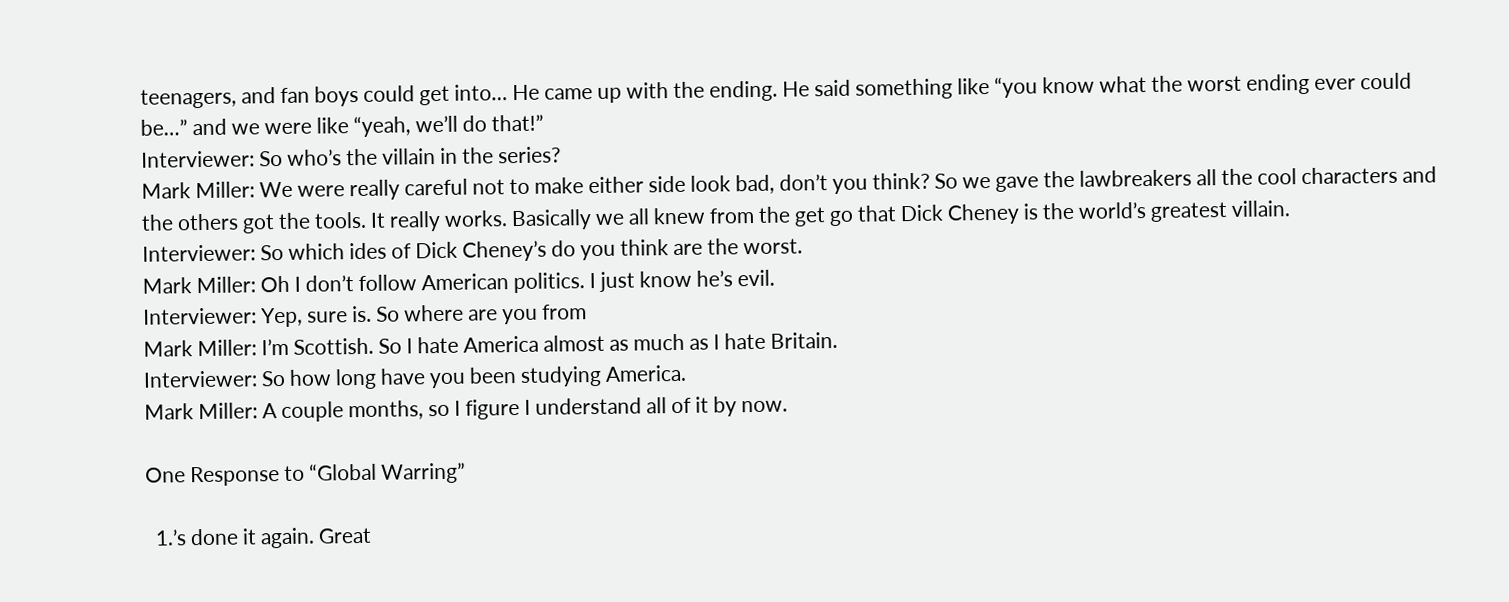teenagers, and fan boys could get into… He came up with the ending. He said something like “you know what the worst ending ever could be…” and we were like “yeah, we’ll do that!”
Interviewer: So who’s the villain in the series?
Mark Miller: We were really careful not to make either side look bad, don’t you think? So we gave the lawbreakers all the cool characters and the others got the tools. It really works. Basically we all knew from the get go that Dick Cheney is the world’s greatest villain.
Interviewer: So which ides of Dick Cheney’s do you think are the worst.
Mark Miller: Oh I don’t follow American politics. I just know he’s evil.
Interviewer: Yep, sure is. So where are you from
Mark Miller: I’m Scottish. So I hate America almost as much as I hate Britain.
Interviewer: So how long have you been studying America.
Mark Miller: A couple months, so I figure I understand all of it by now.

One Response to “Global Warring”

  1.’s done it again. Great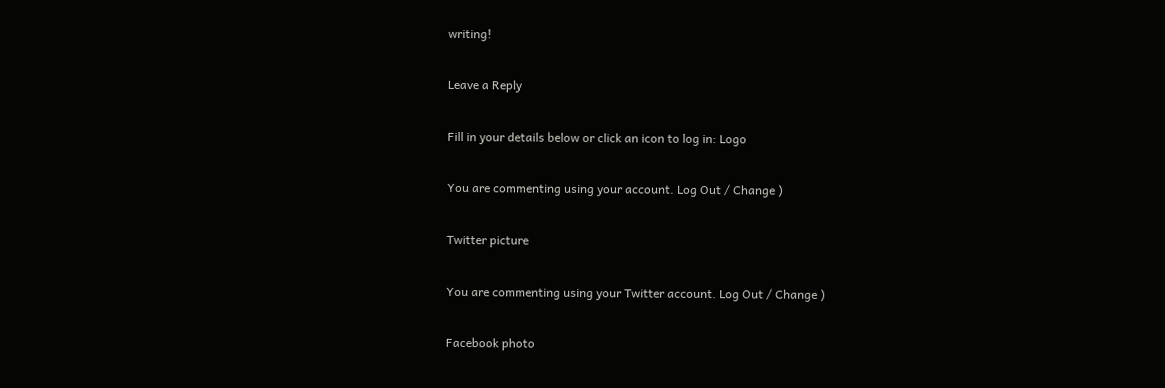writing!

Leave a Reply

Fill in your details below or click an icon to log in: Logo

You are commenting using your account. Log Out / Change )

Twitter picture

You are commenting using your Twitter account. Log Out / Change )

Facebook photo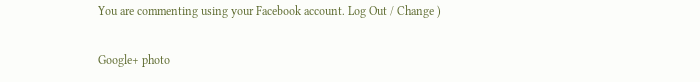You are commenting using your Facebook account. Log Out / Change )

Google+ photo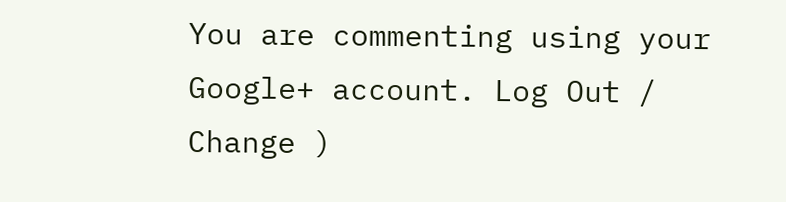You are commenting using your Google+ account. Log Out / Change )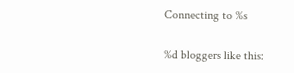Connecting to %s

%d bloggers like this: